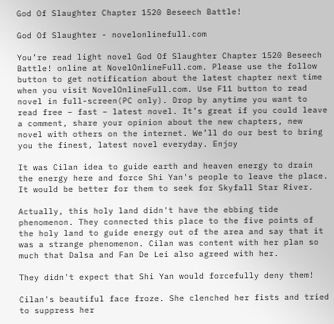God Of Slaughter Chapter 1520 Beseech Battle!

God Of Slaughter - novelonlinefull.com

You’re read light novel God Of Slaughter Chapter 1520 Beseech Battle! online at NovelOnlineFull.com. Please use the follow button to get notification about the latest chapter next time when you visit NovelOnlineFull.com. Use F11 button to read novel in full-screen(PC only). Drop by anytime you want to read free – fast – latest novel. It’s great if you could leave a comment, share your opinion about the new chapters, new novel with others on the internet. We’ll do our best to bring you the finest, latest novel everyday. Enjoy

It was Cilan idea to guide earth and heaven energy to drain the energy here and force Shi Yan's people to leave the place. It would be better for them to seek for Skyfall Star River.

Actually, this holy land didn't have the ebbing tide phenomenon. They connected this place to the five points of the holy land to guide energy out of the area and say that it was a strange phenomenon. Cilan was content with her plan so much that Dalsa and Fan De Lei also agreed with her.

They didn't expect that Shi Yan would forcefully deny them!

Cilan's beautiful face froze. She clenched her fists and tried to suppress her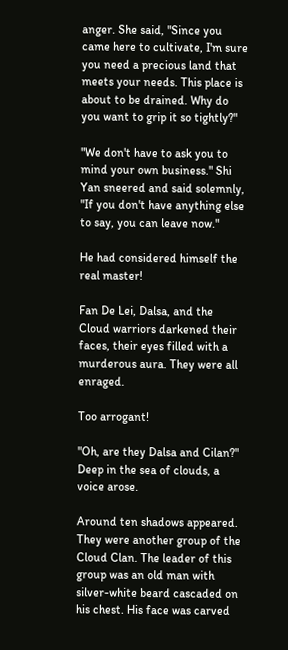anger. She said, "Since you came here to cultivate, I'm sure you need a precious land that meets your needs. This place is about to be drained. Why do you want to grip it so tightly?"

"We don't have to ask you to mind your own business." Shi Yan sneered and said solemnly, "If you don't have anything else to say, you can leave now."

He had considered himself the real master!

Fan De Lei, Dalsa, and the Cloud warriors darkened their faces, their eyes filled with a murderous aura. They were all enraged.

Too arrogant!

"Oh, are they Dalsa and Cilan?" Deep in the sea of clouds, a voice arose.

Around ten shadows appeared. They were another group of the Cloud Clan. The leader of this group was an old man with silver-white beard cascaded on his chest. His face was carved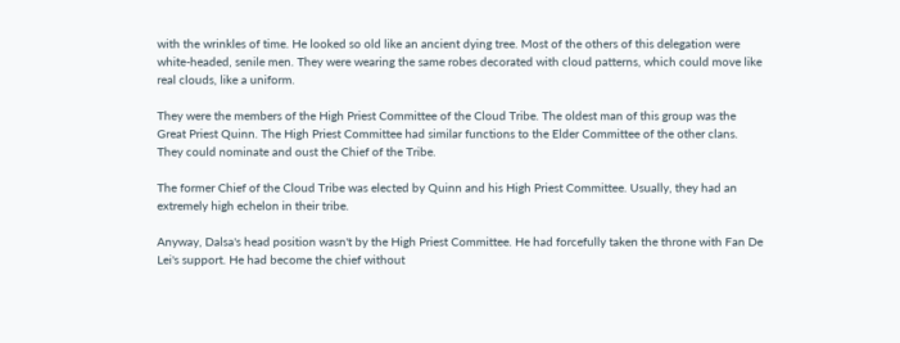with the wrinkles of time. He looked so old like an ancient dying tree. Most of the others of this delegation were white-headed, senile men. They were wearing the same robes decorated with cloud patterns, which could move like real clouds, like a uniform.

They were the members of the High Priest Committee of the Cloud Tribe. The oldest man of this group was the Great Priest Quinn. The High Priest Committee had similar functions to the Elder Committee of the other clans. They could nominate and oust the Chief of the Tribe.

The former Chief of the Cloud Tribe was elected by Quinn and his High Priest Committee. Usually, they had an extremely high echelon in their tribe.

Anyway, Dalsa's head position wasn't by the High Priest Committee. He had forcefully taken the throne with Fan De Lei's support. He had become the chief without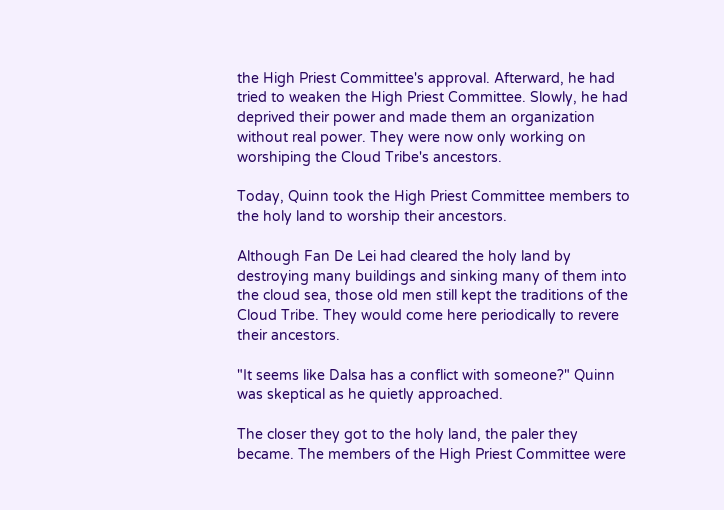the High Priest Committee's approval. Afterward, he had tried to weaken the High Priest Committee. Slowly, he had deprived their power and made them an organization without real power. They were now only working on worshiping the Cloud Tribe's ancestors.

Today, Quinn took the High Priest Committee members to the holy land to worship their ancestors.

Although Fan De Lei had cleared the holy land by destroying many buildings and sinking many of them into the cloud sea, those old men still kept the traditions of the Cloud Tribe. They would come here periodically to revere their ancestors.

"It seems like Dalsa has a conflict with someone?" Quinn was skeptical as he quietly approached.

The closer they got to the holy land, the paler they became. The members of the High Priest Committee were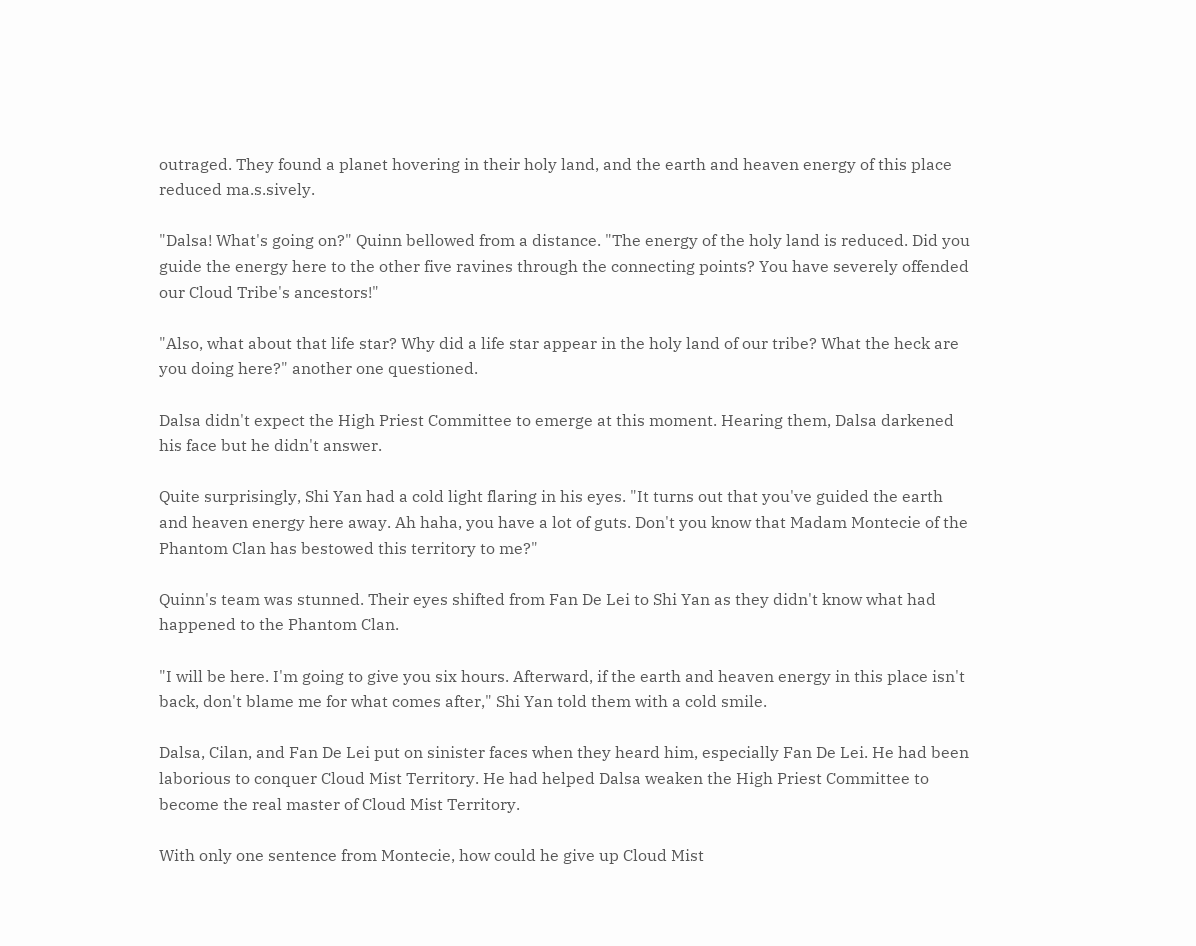outraged. They found a planet hovering in their holy land, and the earth and heaven energy of this place reduced ma.s.sively.

"Dalsa! What's going on?" Quinn bellowed from a distance. "The energy of the holy land is reduced. Did you guide the energy here to the other five ravines through the connecting points? You have severely offended our Cloud Tribe's ancestors!"

"Also, what about that life star? Why did a life star appear in the holy land of our tribe? What the heck are you doing here?" another one questioned.

Dalsa didn't expect the High Priest Committee to emerge at this moment. Hearing them, Dalsa darkened his face but he didn't answer.

Quite surprisingly, Shi Yan had a cold light flaring in his eyes. "It turns out that you've guided the earth and heaven energy here away. Ah haha, you have a lot of guts. Don't you know that Madam Montecie of the Phantom Clan has bestowed this territory to me?"

Quinn's team was stunned. Their eyes shifted from Fan De Lei to Shi Yan as they didn't know what had happened to the Phantom Clan.

"I will be here. I'm going to give you six hours. Afterward, if the earth and heaven energy in this place isn't back, don't blame me for what comes after," Shi Yan told them with a cold smile.

Dalsa, Cilan, and Fan De Lei put on sinister faces when they heard him, especially Fan De Lei. He had been laborious to conquer Cloud Mist Territory. He had helped Dalsa weaken the High Priest Committee to become the real master of Cloud Mist Territory.

With only one sentence from Montecie, how could he give up Cloud Mist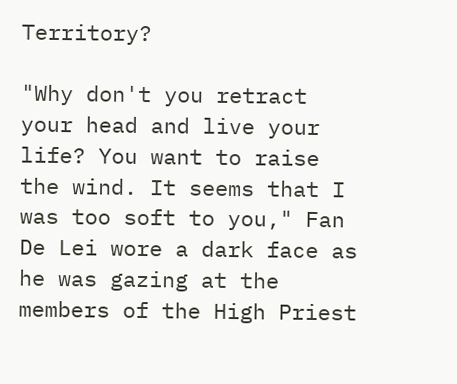Territory?

"Why don't you retract your head and live your life? You want to raise the wind. It seems that I was too soft to you," Fan De Lei wore a dark face as he was gazing at the members of the High Priest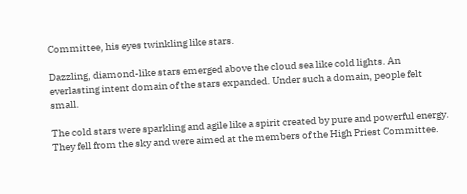Committee, his eyes twinkling like stars.

Dazzling, diamond-like stars emerged above the cloud sea like cold lights. An everlasting intent domain of the stars expanded. Under such a domain, people felt small.

The cold stars were sparkling and agile like a spirit created by pure and powerful energy. They fell from the sky and were aimed at the members of the High Priest Committee.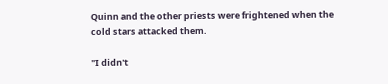Quinn and the other priests were frightened when the cold stars attacked them.

"I didn't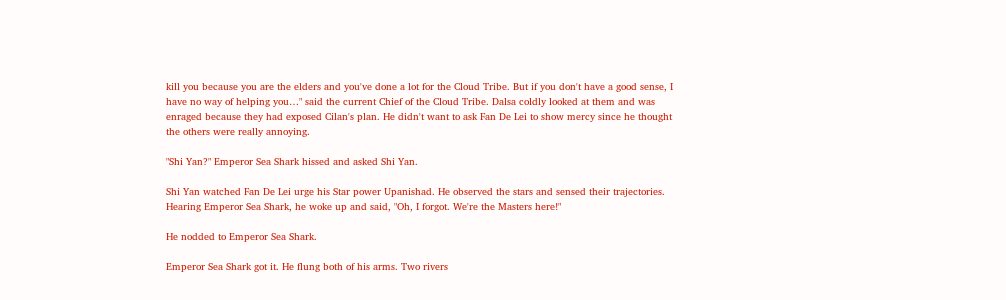kill you because you are the elders and you've done a lot for the Cloud Tribe. But if you don't have a good sense, I have no way of helping you…" said the current Chief of the Cloud Tribe. Dalsa coldly looked at them and was enraged because they had exposed Cilan's plan. He didn't want to ask Fan De Lei to show mercy since he thought the others were really annoying.

"Shi Yan?" Emperor Sea Shark hissed and asked Shi Yan.

Shi Yan watched Fan De Lei urge his Star power Upanishad. He observed the stars and sensed their trajectories. Hearing Emperor Sea Shark, he woke up and said, "Oh, I forgot. We're the Masters here!"

He nodded to Emperor Sea Shark.

Emperor Sea Shark got it. He flung both of his arms. Two rivers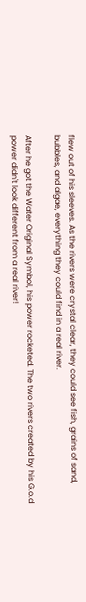flew out of his sleeves. As the rivers were crystal clear, they could see fish, grains of sand, bubbles, and algae, everything they could find in a real river.

After he got the Water Original Symbol, his power rocketed. The two rivers created by his G.o.d power didn't look different from a real river!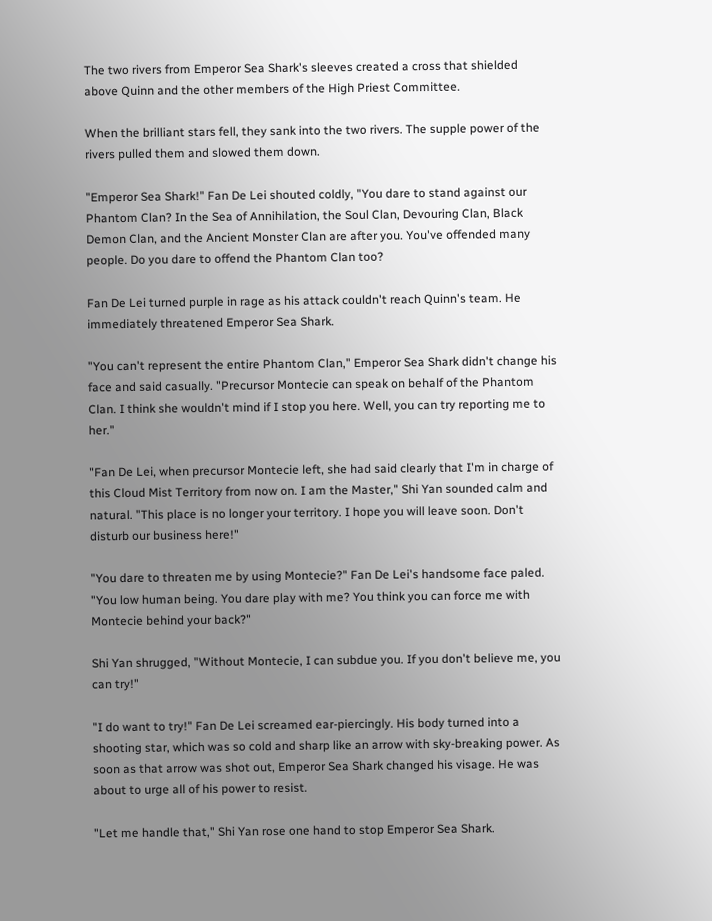The two rivers from Emperor Sea Shark's sleeves created a cross that shielded above Quinn and the other members of the High Priest Committee.

When the brilliant stars fell, they sank into the two rivers. The supple power of the rivers pulled them and slowed them down.

"Emperor Sea Shark!" Fan De Lei shouted coldly, "You dare to stand against our Phantom Clan? In the Sea of Annihilation, the Soul Clan, Devouring Clan, Black Demon Clan, and the Ancient Monster Clan are after you. You've offended many people. Do you dare to offend the Phantom Clan too?

Fan De Lei turned purple in rage as his attack couldn't reach Quinn's team. He immediately threatened Emperor Sea Shark.

"You can't represent the entire Phantom Clan," Emperor Sea Shark didn't change his face and said casually. "Precursor Montecie can speak on behalf of the Phantom Clan. I think she wouldn't mind if I stop you here. Well, you can try reporting me to her."

"Fan De Lei, when precursor Montecie left, she had said clearly that I'm in charge of this Cloud Mist Territory from now on. I am the Master," Shi Yan sounded calm and natural. "This place is no longer your territory. I hope you will leave soon. Don't disturb our business here!"

"You dare to threaten me by using Montecie?" Fan De Lei's handsome face paled. "You low human being. You dare play with me? You think you can force me with Montecie behind your back?"

Shi Yan shrugged, "Without Montecie, I can subdue you. If you don't believe me, you can try!"

"I do want to try!" Fan De Lei screamed ear-piercingly. His body turned into a shooting star, which was so cold and sharp like an arrow with sky-breaking power. As soon as that arrow was shot out, Emperor Sea Shark changed his visage. He was about to urge all of his power to resist.

"Let me handle that," Shi Yan rose one hand to stop Emperor Sea Shark.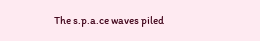The s.p.a.ce waves piled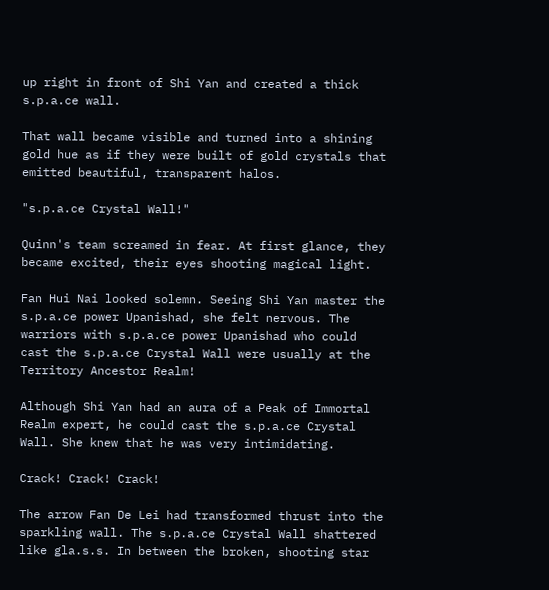up right in front of Shi Yan and created a thick s.p.a.ce wall.

That wall became visible and turned into a shining gold hue as if they were built of gold crystals that emitted beautiful, transparent halos.

"s.p.a.ce Crystal Wall!"

Quinn's team screamed in fear. At first glance, they became excited, their eyes shooting magical light.

Fan Hui Nai looked solemn. Seeing Shi Yan master the s.p.a.ce power Upanishad, she felt nervous. The warriors with s.p.a.ce power Upanishad who could cast the s.p.a.ce Crystal Wall were usually at the Territory Ancestor Realm!

Although Shi Yan had an aura of a Peak of Immortal Realm expert, he could cast the s.p.a.ce Crystal Wall. She knew that he was very intimidating.

Crack! Crack! Crack!

The arrow Fan De Lei had transformed thrust into the sparkling wall. The s.p.a.ce Crystal Wall shattered like gla.s.s. In between the broken, shooting star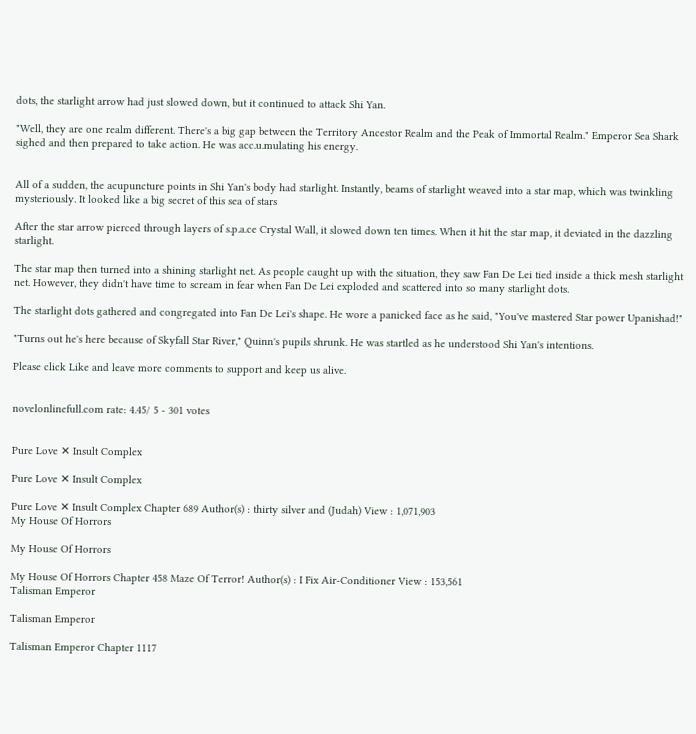dots, the starlight arrow had just slowed down, but it continued to attack Shi Yan.

"Well, they are one realm different. There's a big gap between the Territory Ancestor Realm and the Peak of Immortal Realm." Emperor Sea Shark sighed and then prepared to take action. He was acc.u.mulating his energy.


All of a sudden, the acupuncture points in Shi Yan's body had starlight. Instantly, beams of starlight weaved into a star map, which was twinkling mysteriously. It looked like a big secret of this sea of stars

After the star arrow pierced through layers of s.p.a.ce Crystal Wall, it slowed down ten times. When it hit the star map, it deviated in the dazzling starlight.

The star map then turned into a shining starlight net. As people caught up with the situation, they saw Fan De Lei tied inside a thick mesh starlight net. However, they didn't have time to scream in fear when Fan De Lei exploded and scattered into so many starlight dots.

The starlight dots gathered and congregated into Fan De Lei's shape. He wore a panicked face as he said, "You've mastered Star power Upanishad!"

"Turns out he's here because of Skyfall Star River," Quinn's pupils shrunk. He was startled as he understood Shi Yan's intentions.

Please click Like and leave more comments to support and keep us alive.


novelonlinefull.com rate: 4.45/ 5 - 301 votes


Pure Love ✕ Insult Complex

Pure Love ✕ Insult Complex

Pure Love ✕ Insult Complex Chapter 689 Author(s) : thirty silver and (Judah) View : 1,071,903
My House Of Horrors

My House Of Horrors

My House Of Horrors Chapter 458 Maze Of Terror! Author(s) : I Fix Air-Conditioner View : 153,561
Talisman Emperor

Talisman Emperor

Talisman Emperor Chapter 1117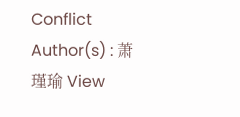Conflict Author(s) : 萧瑾瑜 View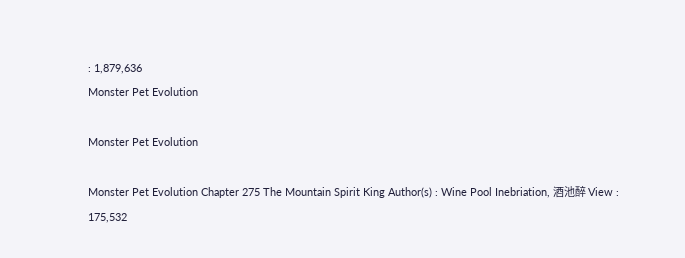: 1,879,636
Monster Pet Evolution

Monster Pet Evolution

Monster Pet Evolution Chapter 275 The Mountain Spirit King Author(s) : Wine Pool Inebriation, 酒池醉 View : 175,532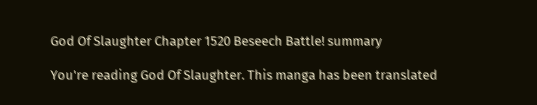God Of Slaughter Chapter 1520 Beseech Battle! summary

You're reading God Of Slaughter. This manga has been translated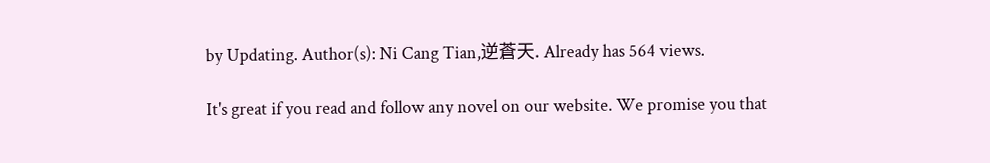by Updating. Author(s): Ni Cang Tian,逆蒼天. Already has 564 views.

It's great if you read and follow any novel on our website. We promise you that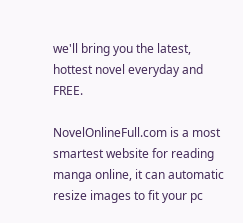we'll bring you the latest, hottest novel everyday and FREE.

NovelOnlineFull.com is a most smartest website for reading manga online, it can automatic resize images to fit your pc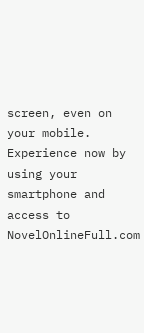screen, even on your mobile. Experience now by using your smartphone and access to NovelOnlineFull.com